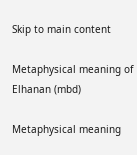Skip to main content

Metaphysical meaning of Elhanan (mbd)

Metaphysical meaning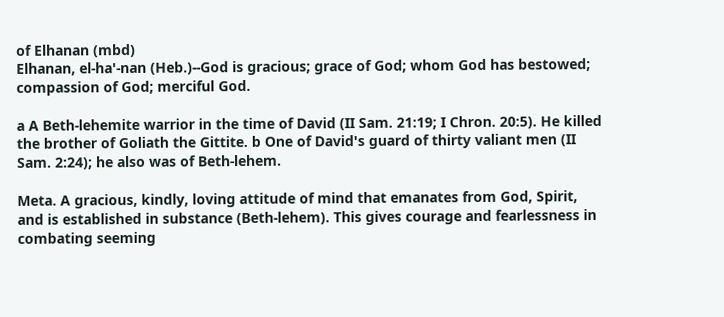of Elhanan (mbd)
Elhanan, el-ha'-nan (Heb.)--God is gracious; grace of God; whom God has bestowed; compassion of God; merciful God.

a A Beth-lehemite warrior in the time of David (II Sam. 21:19; I Chron. 20:5). He killed the brother of Goliath the Gittite. b One of David's guard of thirty valiant men (II Sam. 2:24); he also was of Beth-lehem.

Meta. A gracious, kindly, loving attitude of mind that emanates from God, Spirit, and is established in substance (Beth-lehem). This gives courage and fearlessness in combating seeming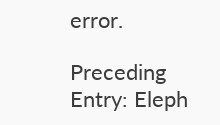error.

Preceding Entry: Eleph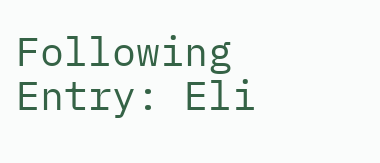Following Entry: Eli